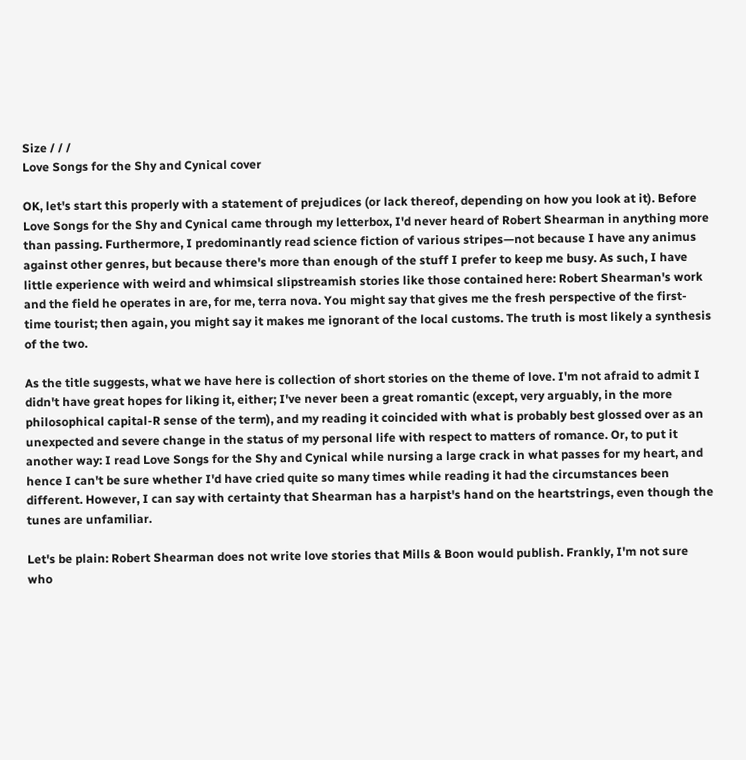Size / / /
Love Songs for the Shy and Cynical cover

OK, let's start this properly with a statement of prejudices (or lack thereof, depending on how you look at it). Before Love Songs for the Shy and Cynical came through my letterbox, I'd never heard of Robert Shearman in anything more than passing. Furthermore, I predominantly read science fiction of various stripes—not because I have any animus against other genres, but because there's more than enough of the stuff I prefer to keep me busy. As such, I have little experience with weird and whimsical slipstreamish stories like those contained here: Robert Shearman's work and the field he operates in are, for me, terra nova. You might say that gives me the fresh perspective of the first-time tourist; then again, you might say it makes me ignorant of the local customs. The truth is most likely a synthesis of the two.

As the title suggests, what we have here is collection of short stories on the theme of love. I'm not afraid to admit I didn't have great hopes for liking it, either; I've never been a great romantic (except, very arguably, in the more philosophical capital-R sense of the term), and my reading it coincided with what is probably best glossed over as an unexpected and severe change in the status of my personal life with respect to matters of romance. Or, to put it another way: I read Love Songs for the Shy and Cynical while nursing a large crack in what passes for my heart, and hence I can't be sure whether I'd have cried quite so many times while reading it had the circumstances been different. However, I can say with certainty that Shearman has a harpist's hand on the heartstrings, even though the tunes are unfamiliar.

Let's be plain: Robert Shearman does not write love stories that Mills & Boon would publish. Frankly, I'm not sure who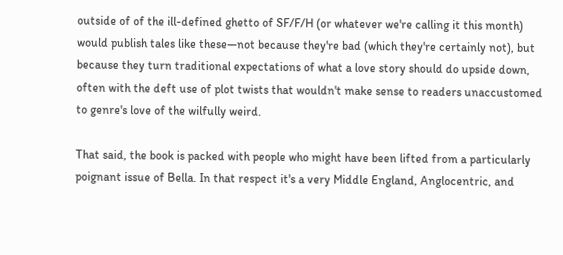outside of of the ill-defined ghetto of SF/F/H (or whatever we're calling it this month) would publish tales like these—not because they're bad (which they're certainly not), but because they turn traditional expectations of what a love story should do upside down, often with the deft use of plot twists that wouldn't make sense to readers unaccustomed to genre's love of the wilfully weird.

That said, the book is packed with people who might have been lifted from a particularly poignant issue of Bella. In that respect it's a very Middle England, Anglocentric, and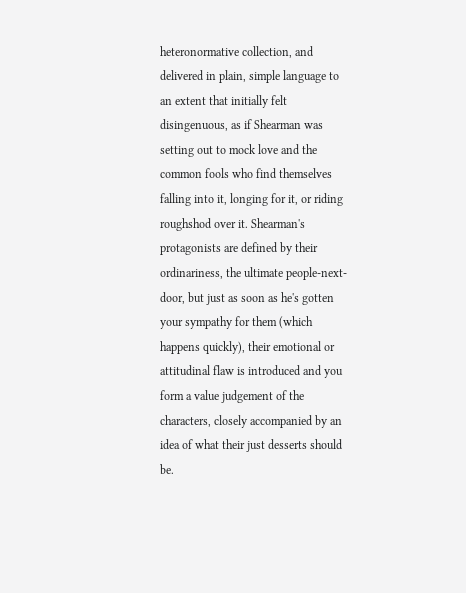heteronormative collection, and delivered in plain, simple language to an extent that initially felt disingenuous, as if Shearman was setting out to mock love and the common fools who find themselves falling into it, longing for it, or riding roughshod over it. Shearman's protagonists are defined by their ordinariness, the ultimate people-next-door, but just as soon as he's gotten your sympathy for them (which happens quickly), their emotional or attitudinal flaw is introduced and you form a value judgement of the characters, closely accompanied by an idea of what their just desserts should be.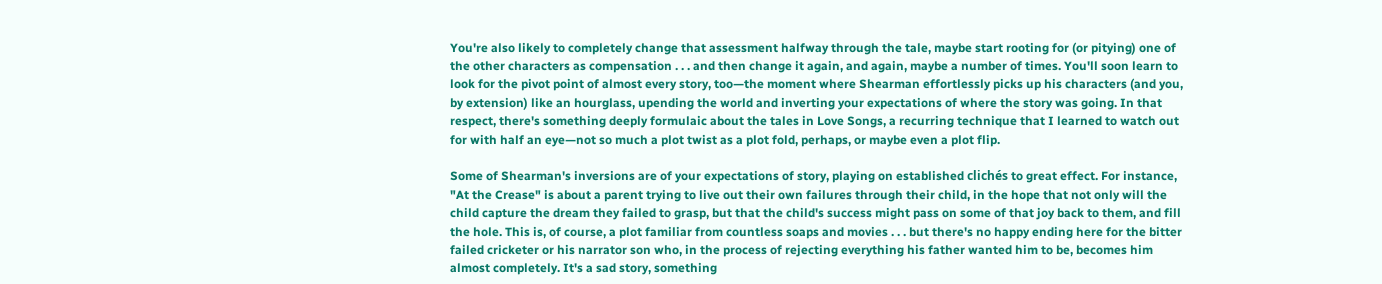You're also likely to completely change that assessment halfway through the tale, maybe start rooting for (or pitying) one of the other characters as compensation . . . and then change it again, and again, maybe a number of times. You'll soon learn to look for the pivot point of almost every story, too—the moment where Shearman effortlessly picks up his characters (and you, by extension) like an hourglass, upending the world and inverting your expectations of where the story was going. In that respect, there's something deeply formulaic about the tales in Love Songs, a recurring technique that I learned to watch out for with half an eye—not so much a plot twist as a plot fold, perhaps, or maybe even a plot flip.

Some of Shearman's inversions are of your expectations of story, playing on established clichés to great effect. For instance, "At the Crease" is about a parent trying to live out their own failures through their child, in the hope that not only will the child capture the dream they failed to grasp, but that the child's success might pass on some of that joy back to them, and fill the hole. This is, of course, a plot familiar from countless soaps and movies . . . but there's no happy ending here for the bitter failed cricketer or his narrator son who, in the process of rejecting everything his father wanted him to be, becomes him almost completely. It's a sad story, something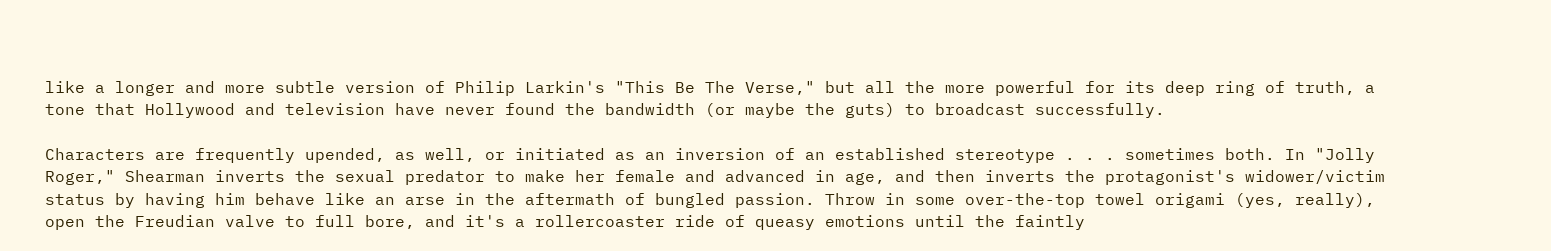like a longer and more subtle version of Philip Larkin's "This Be The Verse," but all the more powerful for its deep ring of truth, a tone that Hollywood and television have never found the bandwidth (or maybe the guts) to broadcast successfully.

Characters are frequently upended, as well, or initiated as an inversion of an established stereotype . . . sometimes both. In "Jolly Roger," Shearman inverts the sexual predator to make her female and advanced in age, and then inverts the protagonist's widower/victim status by having him behave like an arse in the aftermath of bungled passion. Throw in some over-the-top towel origami (yes, really), open the Freudian valve to full bore, and it's a rollercoaster ride of queasy emotions until the faintly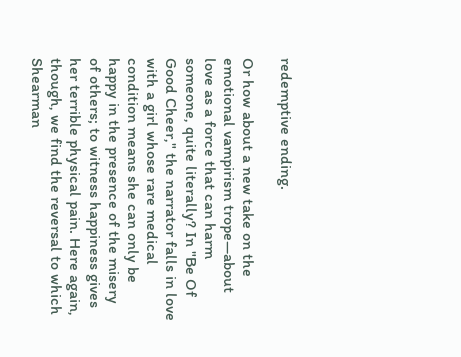redemptive ending.

Or how about a new take on the emotional vampirism trope—about love as a force that can harm someone, quite literally? In "Be Of Good Cheer," the narrator falls in love with a girl whose rare medical condition means she can only be happy in the presence of the misery of others; to witness happiness gives her terrible physical pain. Here again, though, we find the reversal to which Shearman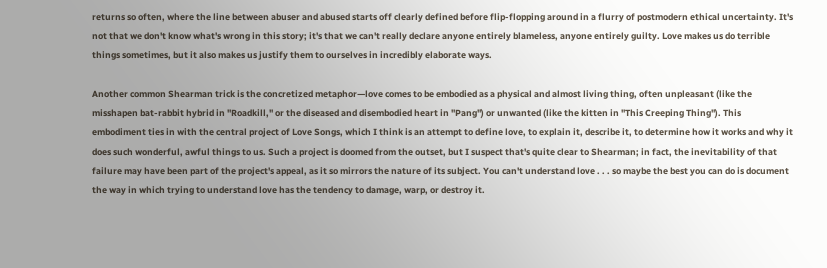returns so often, where the line between abuser and abused starts off clearly defined before flip-flopping around in a flurry of postmodern ethical uncertainty. It's not that we don't know what's wrong in this story; it's that we can't really declare anyone entirely blameless, anyone entirely guilty. Love makes us do terrible things sometimes, but it also makes us justify them to ourselves in incredibly elaborate ways.

Another common Shearman trick is the concretized metaphor—love comes to be embodied as a physical and almost living thing, often unpleasant (like the misshapen bat-rabbit hybrid in "Roadkill," or the diseased and disembodied heart in "Pang") or unwanted (like the kitten in "This Creeping Thing"). This embodiment ties in with the central project of Love Songs, which I think is an attempt to define love, to explain it, describe it, to determine how it works and why it does such wonderful, awful things to us. Such a project is doomed from the outset, but I suspect that's quite clear to Shearman; in fact, the inevitability of that failure may have been part of the project's appeal, as it so mirrors the nature of its subject. You can't understand love . . . so maybe the best you can do is document the way in which trying to understand love has the tendency to damage, warp, or destroy it.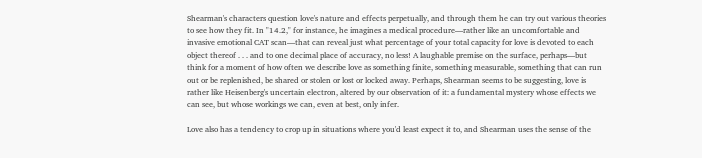Shearman's characters question love's nature and effects perpetually, and through them he can try out various theories to see how they fit. In "14.2," for instance, he imagines a medical procedure—rather like an uncomfortable and invasive emotional CAT scan—that can reveal just what percentage of your total capacity for love is devoted to each object thereof . . . and to one decimal place of accuracy, no less! A laughable premise on the surface, perhaps—but think for a moment of how often we describe love as something finite, something measurable, something that can run out or be replenished, be shared or stolen or lost or locked away. Perhaps, Shearman seems to be suggesting, love is rather like Heisenberg's uncertain electron, altered by our observation of it: a fundamental mystery whose effects we can see, but whose workings we can, even at best, only infer.

Love also has a tendency to crop up in situations where you'd least expect it to, and Shearman uses the sense of the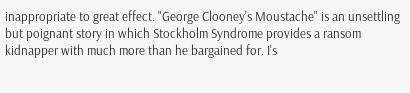inappropriate to great effect. "George Clooney's Moustache" is an unsettling but poignant story in which Stockholm Syndrome provides a ransom kidnapper with much more than he bargained for. I's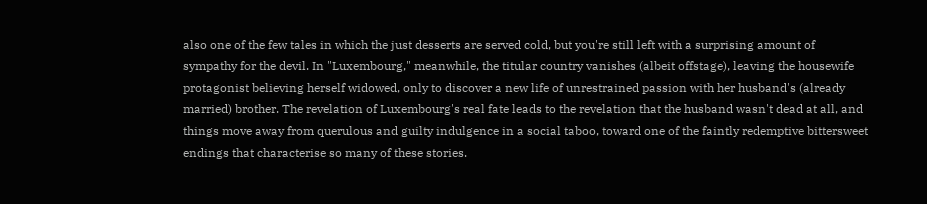also one of the few tales in which the just desserts are served cold, but you're still left with a surprising amount of sympathy for the devil. In "Luxembourg," meanwhile, the titular country vanishes (albeit offstage), leaving the housewife protagonist believing herself widowed, only to discover a new life of unrestrained passion with her husband's (already married) brother. The revelation of Luxembourg's real fate leads to the revelation that the husband wasn't dead at all, and things move away from querulous and guilty indulgence in a social taboo, toward one of the faintly redemptive bittersweet endings that characterise so many of these stories.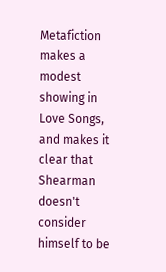Metafiction makes a modest showing in Love Songs, and makes it clear that Shearman doesn't consider himself to be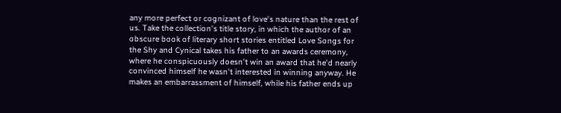any more perfect or cognizant of love's nature than the rest of us. Take the collection's title story, in which the author of an obscure book of literary short stories entitled Love Songs for the Shy and Cynical takes his father to an awards ceremony, where he conspicuously doesn't win an award that he'd nearly convinced himself he wasn't interested in winning anyway. He makes an embarrassment of himself, while his father ends up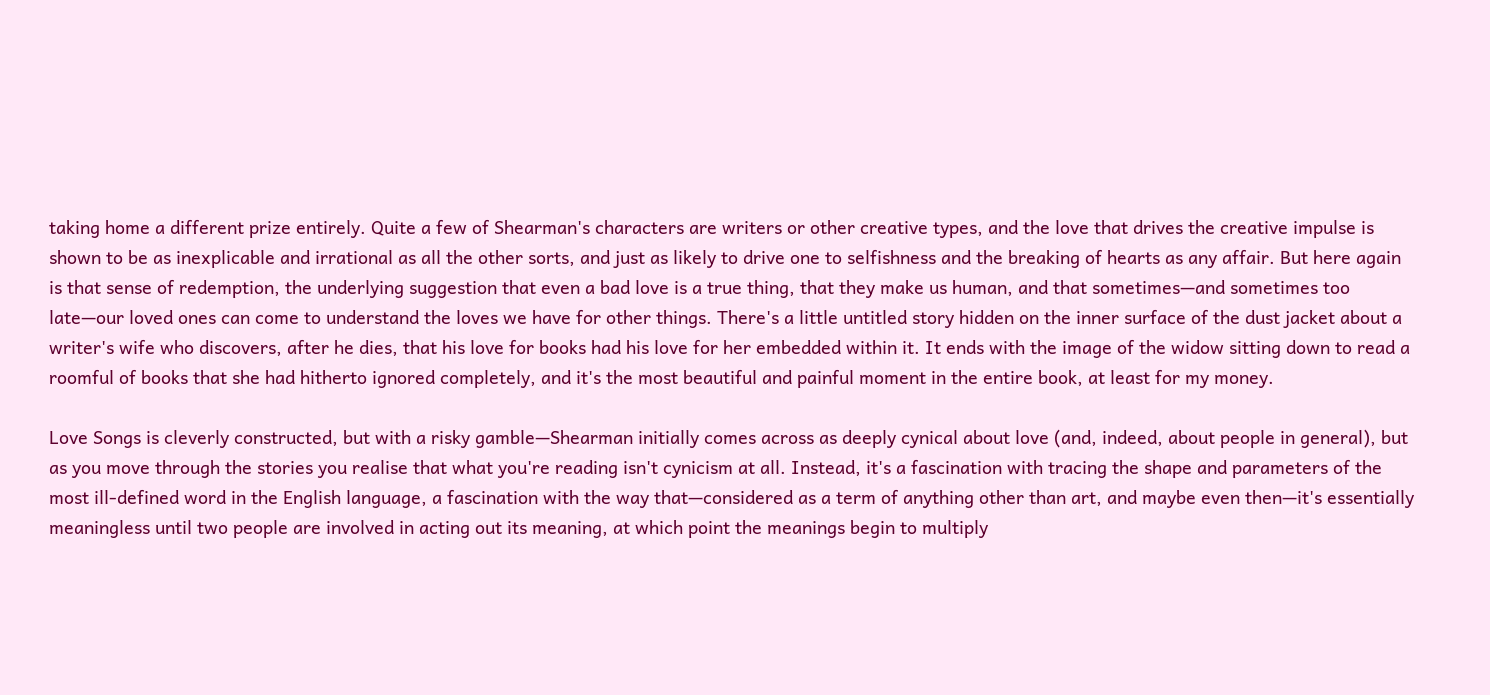taking home a different prize entirely. Quite a few of Shearman's characters are writers or other creative types, and the love that drives the creative impulse is shown to be as inexplicable and irrational as all the other sorts, and just as likely to drive one to selfishness and the breaking of hearts as any affair. But here again is that sense of redemption, the underlying suggestion that even a bad love is a true thing, that they make us human, and that sometimes—and sometimes too late—our loved ones can come to understand the loves we have for other things. There's a little untitled story hidden on the inner surface of the dust jacket about a writer's wife who discovers, after he dies, that his love for books had his love for her embedded within it. It ends with the image of the widow sitting down to read a roomful of books that she had hitherto ignored completely, and it's the most beautiful and painful moment in the entire book, at least for my money.

Love Songs is cleverly constructed, but with a risky gamble—Shearman initially comes across as deeply cynical about love (and, indeed, about people in general), but as you move through the stories you realise that what you're reading isn't cynicism at all. Instead, it's a fascination with tracing the shape and parameters of the most ill-defined word in the English language, a fascination with the way that—considered as a term of anything other than art, and maybe even then—it's essentially meaningless until two people are involved in acting out its meaning, at which point the meanings begin to multiply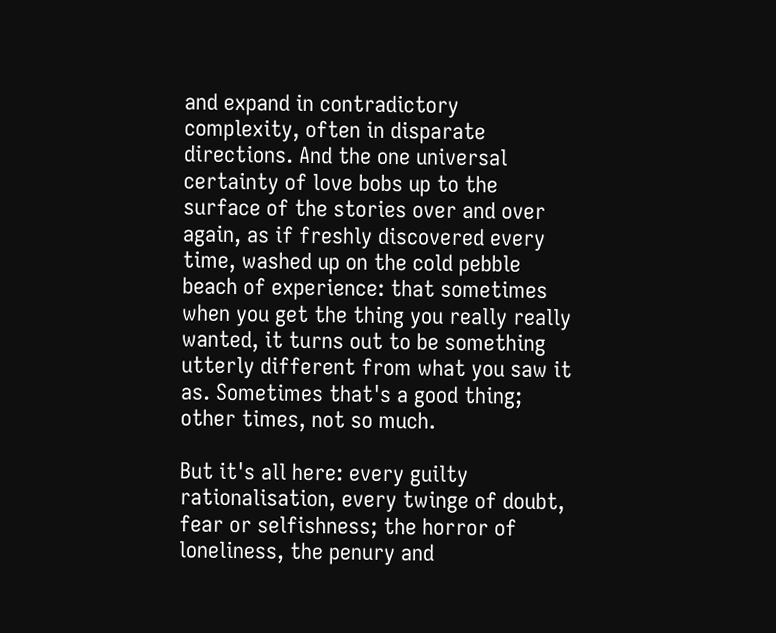and expand in contradictory complexity, often in disparate directions. And the one universal certainty of love bobs up to the surface of the stories over and over again, as if freshly discovered every time, washed up on the cold pebble beach of experience: that sometimes when you get the thing you really really wanted, it turns out to be something utterly different from what you saw it as. Sometimes that's a good thing; other times, not so much.

But it's all here: every guilty rationalisation, every twinge of doubt, fear or selfishness; the horror of loneliness, the penury and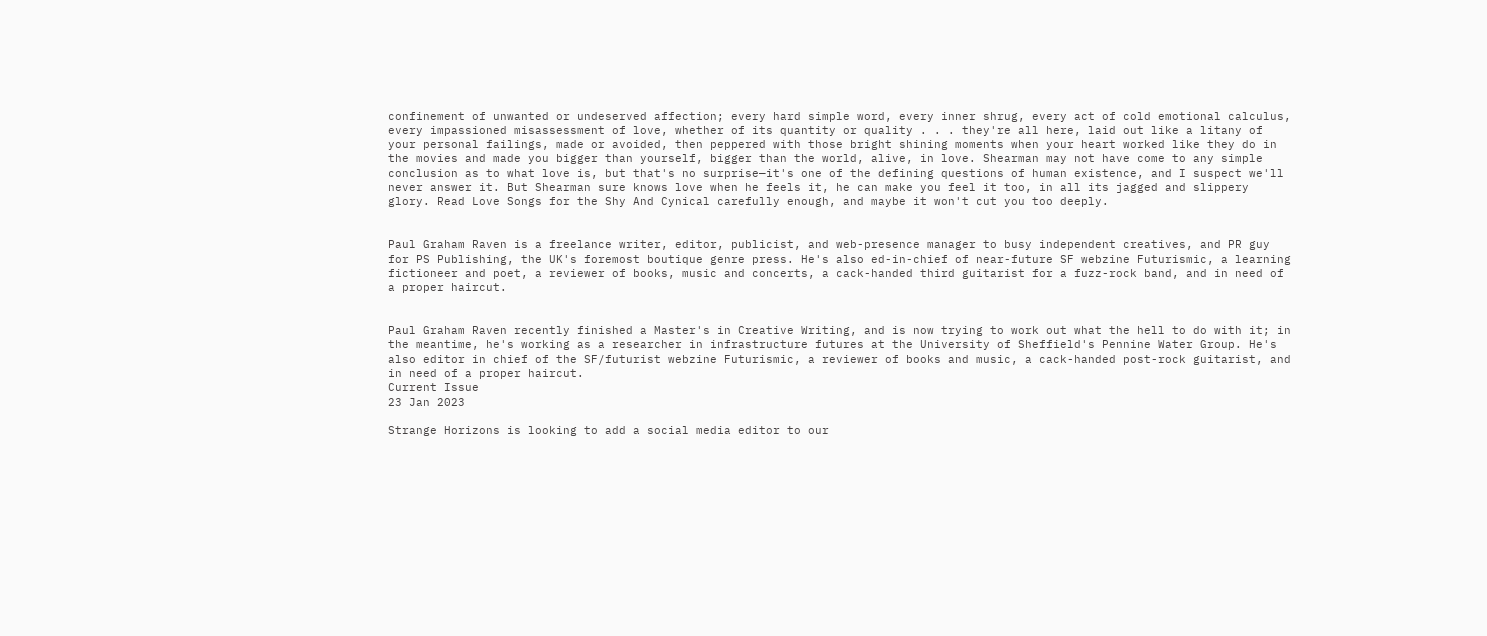confinement of unwanted or undeserved affection; every hard simple word, every inner shrug, every act of cold emotional calculus, every impassioned misassessment of love, whether of its quantity or quality . . . they're all here, laid out like a litany of your personal failings, made or avoided, then peppered with those bright shining moments when your heart worked like they do in the movies and made you bigger than yourself, bigger than the world, alive, in love. Shearman may not have come to any simple conclusion as to what love is, but that's no surprise—it's one of the defining questions of human existence, and I suspect we'll never answer it. But Shearman sure knows love when he feels it, he can make you feel it too, in all its jagged and slippery glory. Read Love Songs for the Shy And Cynical carefully enough, and maybe it won't cut you too deeply.


Paul Graham Raven is a freelance writer, editor, publicist, and web-presence manager to busy independent creatives, and PR guy for PS Publishing, the UK's foremost boutique genre press. He's also ed-in-chief of near-future SF webzine Futurismic, a learning fictioneer and poet, a reviewer of books, music and concerts, a cack-handed third guitarist for a fuzz-rock band, and in need of a proper haircut.


Paul Graham Raven recently finished a Master's in Creative Writing, and is now trying to work out what the hell to do with it; in the meantime, he's working as a researcher in infrastructure futures at the University of Sheffield's Pennine Water Group. He's also editor in chief of the SF/futurist webzine Futurismic, a reviewer of books and music, a cack-handed post-rock guitarist, and in need of a proper haircut.
Current Issue
23 Jan 2023

Strange Horizons is looking to add a social media editor to our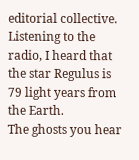editorial collective.
Listening to the radio, I heard that the star Regulus is 79 light years from the Earth.
The ghosts you hear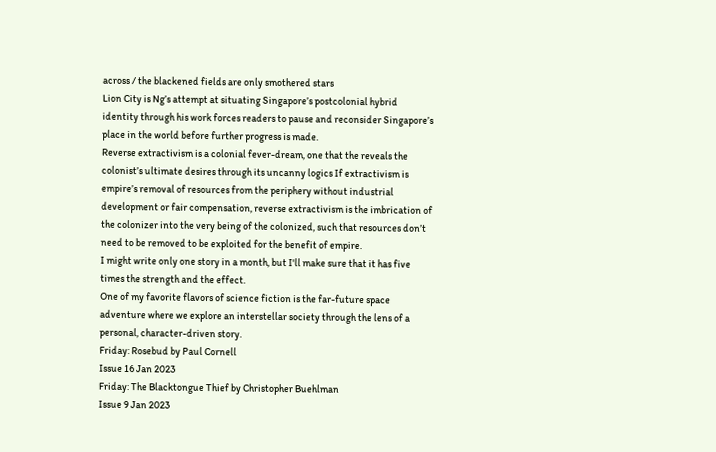across / the blackened fields are only smothered stars
Lion City is Ng’s attempt at situating Singapore’s postcolonial hybrid identity through his work forces readers to pause and reconsider Singapore’s place in the world before further progress is made.
Reverse extractivism is a colonial fever-dream, one that the reveals the colonist’s ultimate desires through its uncanny logics If extractivism is empire’s removal of resources from the periphery without industrial development or fair compensation, reverse extractivism is the imbrication of the colonizer into the very being of the colonized, such that resources don’t need to be removed to be exploited for the benefit of empire.
I might write only one story in a month, but I'll make sure that it has five times the strength and the effect.
One of my favorite flavors of science fiction is the far-future space adventure where we explore an interstellar society through the lens of a personal, character-driven story.
Friday: Rosebud by Paul Cornell
Issue 16 Jan 2023
Friday: The Blacktongue Thief by Christopher Buehlman
Issue 9 Jan 2023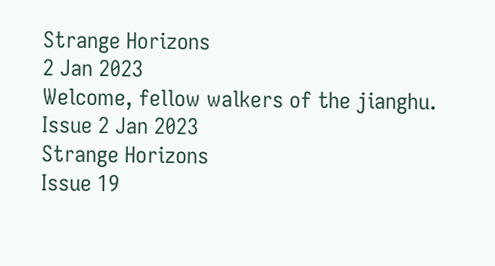Strange Horizons
2 Jan 2023
Welcome, fellow walkers of the jianghu.
Issue 2 Jan 2023
Strange Horizons
Issue 19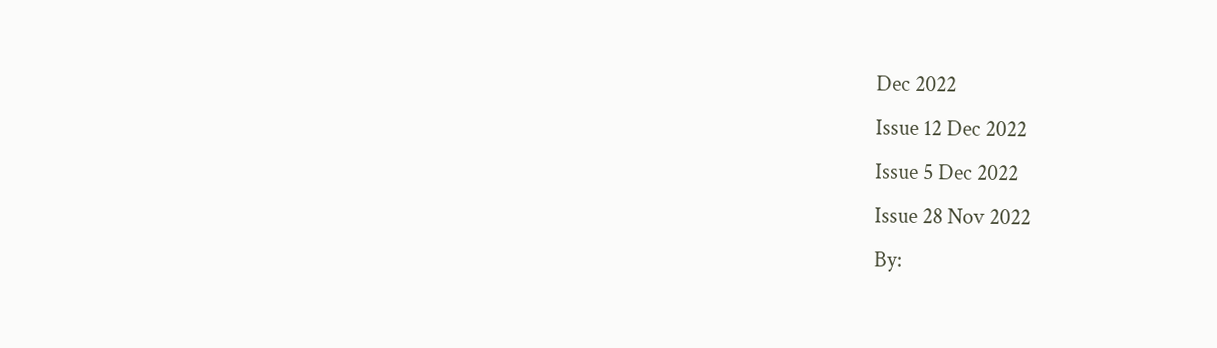Dec 2022
Issue 12 Dec 2022
Issue 5 Dec 2022
Issue 28 Nov 2022
By: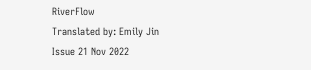RiverFlow
Translated by: Emily Jin
Issue 21 Nov 2022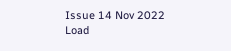Issue 14 Nov 2022
Load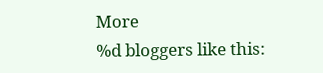More
%d bloggers like this: